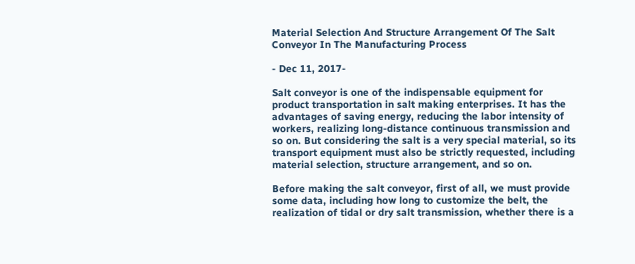Material Selection And Structure Arrangement Of The Salt Conveyor In The Manufacturing Process

- Dec 11, 2017-

Salt conveyor is one of the indispensable equipment for product transportation in salt making enterprises. It has the advantages of saving energy, reducing the labor intensity of workers, realizing long-distance continuous transmission and so on. But considering the salt is a very special material, so its transport equipment must also be strictly requested, including material selection, structure arrangement, and so on.

Before making the salt conveyor, first of all, we must provide some data, including how long to customize the belt, the realization of tidal or dry salt transmission, whether there is a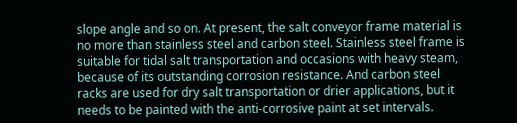slope angle and so on. At present, the salt conveyor frame material is no more than stainless steel and carbon steel. Stainless steel frame is suitable for tidal salt transportation and occasions with heavy steam, because of its outstanding corrosion resistance. And carbon steel racks are used for dry salt transportation or drier applications, but it needs to be painted with the anti-corrosive paint at set intervals.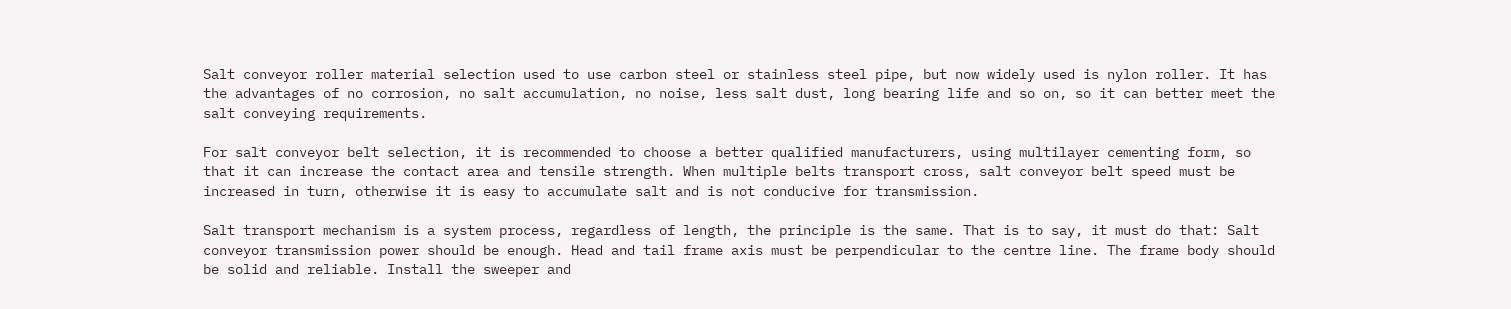Salt conveyor roller material selection used to use carbon steel or stainless steel pipe, but now widely used is nylon roller. It has the advantages of no corrosion, no salt accumulation, no noise, less salt dust, long bearing life and so on, so it can better meet the salt conveying requirements.

For salt conveyor belt selection, it is recommended to choose a better qualified manufacturers, using multilayer cementing form, so that it can increase the contact area and tensile strength. When multiple belts transport cross, salt conveyor belt speed must be increased in turn, otherwise it is easy to accumulate salt and is not conducive for transmission.

Salt transport mechanism is a system process, regardless of length, the principle is the same. That is to say, it must do that: Salt conveyor transmission power should be enough. Head and tail frame axis must be perpendicular to the centre line. The frame body should be solid and reliable. Install the sweeper and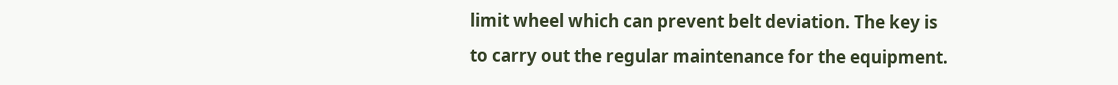limit wheel which can prevent belt deviation. The key is to carry out the regular maintenance for the equipment.